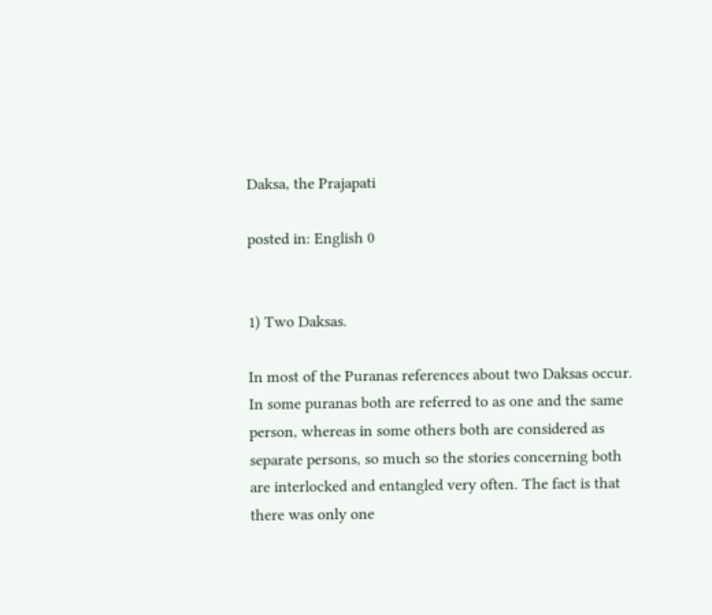Daksa, the Prajapati

posted in: English 0


1) Two Daksas.

In most of the Puranas references about two Daksas occur. In some puranas both are referred to as one and the same person, whereas in some others both are considered as separate persons, so much so the stories concerning both are interlocked and entangled very often. The fact is that there was only one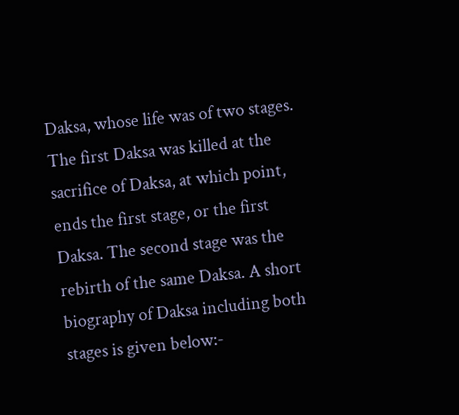Daksa, whose life was of two stages.
The first Daksa was killed at the sacrifice of Daksa, at which point, ends the first stage, or the first Daksa. The second stage was the rebirth of the same Daksa. A short biography of Daksa including both stages is given below:-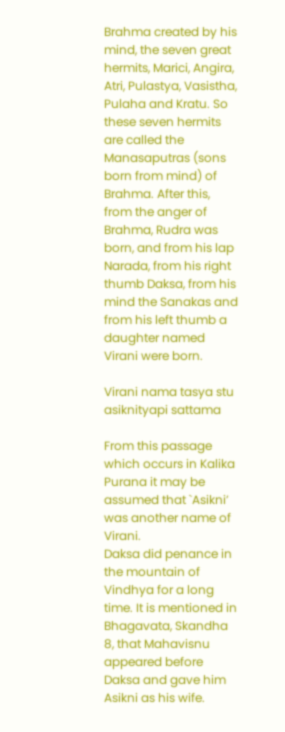Brahma created by his mind, the seven great hermits, Marici, Angira, Atri, Pulastya, Vasistha, Pulaha and Kratu. So these seven hermits are called the Manasaputras (sons born from mind) of Brahma. After this, from the anger of Brahma, Rudra was born, and from his lap Narada, from his right thumb Daksa, from his mind the Sanakas and from his left thumb a daughter named Virani were born.

Virani nama tasya stu asiknityapi sattama

From this passage which occurs in Kalika Purana it may be assumed that `Asikni’ was another name of Virani.
Daksa did penance in the mountain of Vindhya for a long time. It is mentioned in Bhagavata, Skandha 8, that Mahavisnu appeared before Daksa and gave him Asikni as his wife.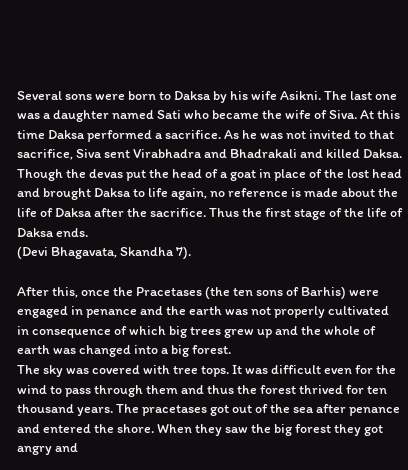Several sons were born to Daksa by his wife Asikni. The last one was a daughter named Sati who became the wife of Siva. At this time Daksa performed a sacrifice. As he was not invited to that sacrifice, Siva sent Virabhadra and Bhadrakali and killed Daksa. Though the devas put the head of a goat in place of the lost head and brought Daksa to life again, no reference is made about the life of Daksa after the sacrifice. Thus the first stage of the life of Daksa ends.
(Devi Bhagavata, Skandha 7).

After this, once the Pracetases (the ten sons of Barhis) were engaged in penance and the earth was not properly cultivated in consequence of which big trees grew up and the whole of earth was changed into a big forest.
The sky was covered with tree tops. It was difficult even for the wind to pass through them and thus the forest thrived for ten thousand years. The pracetases got out of the sea after penance and entered the shore. When they saw the big forest they got angry and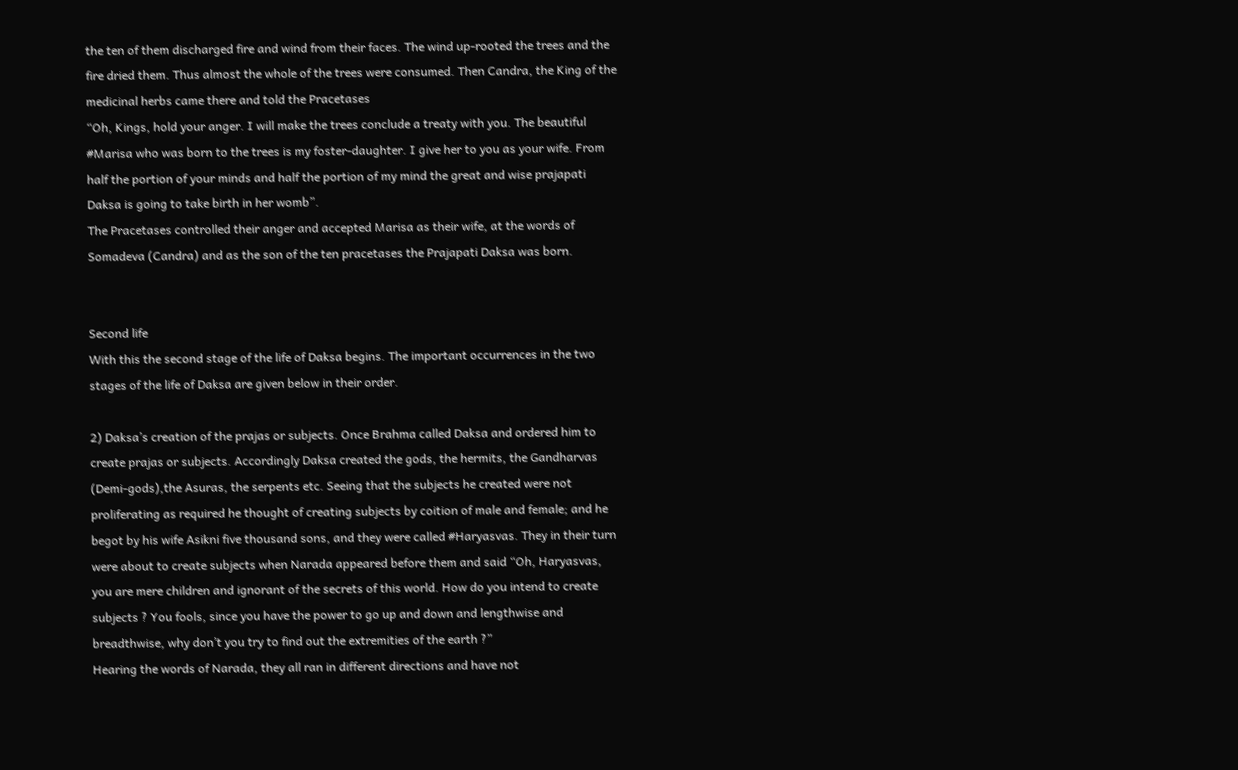the ten of them discharged fire and wind from their faces. The wind up-rooted the trees and the fire dried them. Thus almost the whole of the trees were consumed. Then Candra, the King of the medicinal herbs came there and told the Pracetases
“Oh, Kings, hold your anger. I will make the trees conclude a treaty with you. The beautiful #Marisa who was born to the trees is my foster-daughter. I give her to you as your wife. From half the portion of your minds and half the portion of my mind the great and wise prajapati Daksa is going to take birth in her womb”.
The Pracetases controlled their anger and accepted Marisa as their wife, at the words of Somadeva (Candra) and as the son of the ten pracetases the Prajapati Daksa was born.


Second life
With this the second stage of the life of Daksa begins. The important occurrences in the two stages of the life of Daksa are given below in their order.

2) Daksa’s creation of the prajas or subjects. Once Brahma called Daksa and ordered him to create prajas or subjects. Accordingly Daksa created the gods, the hermits, the Gandharvas (Demi-gods),the Asuras, the serpents etc. Seeing that the subjects he created were not proliferating as required he thought of creating subjects by coition of male and female; and he begot by his wife Asikni five thousand sons, and they were called #Haryasvas. They in their turn were about to create subjects when Narada appeared before them and said “Oh, Haryasvas, you are mere children and ignorant of the secrets of this world. How do you intend to create subjects ? You fools, since you have the power to go up and down and lengthwise and breadthwise, why don’t you try to find out the extremities of the earth ?”
Hearing the words of Narada, they all ran in different directions and have not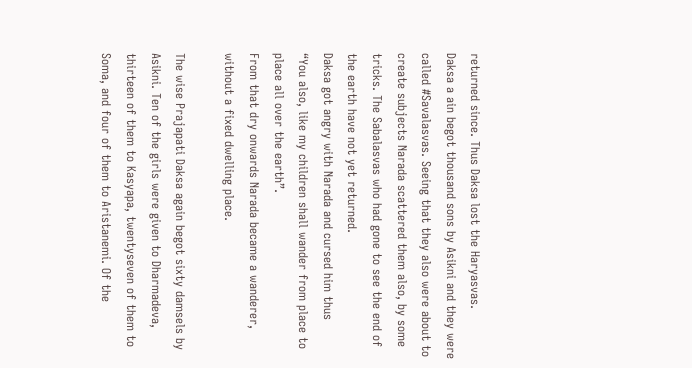returned since. Thus Daksa lost the Haryasvas.
Daksa a ain begot thousand sons by Asikni and they were called #Savalasvas. Seeing that they also were about to create subjects Narada scattered them also, by some tricks. The Sabalasvas who had gone to see the end of the earth have not yet returned.
Daksa got angry with Narada and cursed him thus
“You also, like my children shall wander from place to place all over the earth”.
From that dry onwards Narada became a wanderer, without a fixed dwelling place.

The wise Prajapati Daksa again begot sixty damsels by Asikni. Ten of the girls were given to Dharmadeva, thirteen of them to Kasyapa, twentyseven of them to Soma, and four of them to Aristanemi. Of the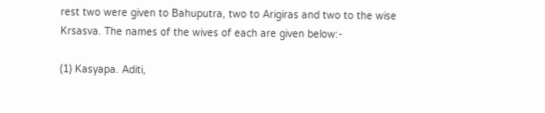rest two were given to Bahuputra, two to Arigiras and two to the wise Krsasva. The names of the wives of each are given below:-

(1) Kasyapa. Aditi,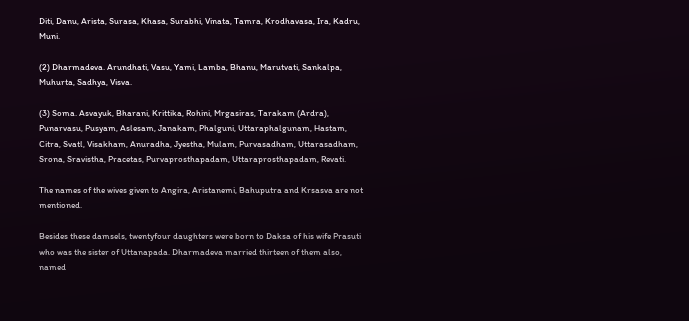Diti, Danu, Arista, Surasa, Khasa, Surabhi, Vinata, Tamra, Krodhavasa, Ira, Kadru, Muni.

(2) Dharmadeva. Arundhati, Vasu, Yami, Lamba, Bhanu, Marutvati, Sankalpa, Muhurta, Sadhya, Visva.

(3) Soma. Asvayuk, Bharani, Krittika, Rohini, Mrgasiras, Tarakam (Ardra), Punarvasu, Pusyam, Aslesam, Janakam, Phalguni, Uttaraphalgunam, Hastam, Citra, Svatl, Visakham, Anuradha, Jyestha, Mulam, Purvasadham, Uttarasadham, Srona, Sravistha, Pracetas, Purvaprosthapadam, Uttaraprosthapadam, Revati.

The names of the wives given to Angira, Aristanemi, Bahuputra and Krsasva are not mentioned.

Besides these damsels, twentyfour daughters were born to Daksa of his wife Prasuti who was the sister of Uttanapada. Dharmadeva married thirteen of them also, named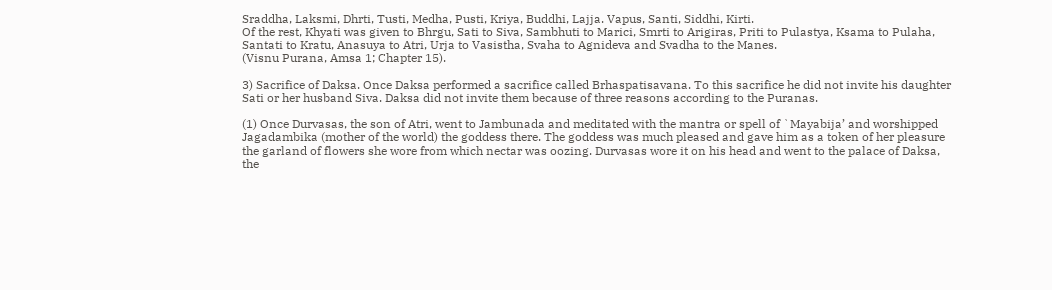Sraddha, Laksmi, Dhrti, Tusti, Medha, Pusti, Kriya, Buddhi, Lajja. Vapus, Santi, Siddhi, Kirti.
Of the rest, Khyati was given to Bhrgu, Sati to Siva, Sambhuti to Marici, Smrti to Arigiras, Priti to Pulastya, Ksama to Pulaha, Santati to Kratu, Anasuya to Atri, Urja to Vasistha, Svaha to Agnideva and Svadha to the Manes.
(Visnu Purana, Amsa 1; Chapter 15).

3) Sacrifice of Daksa. Once Daksa performed a sacrifice called Brhaspatisavana. To this sacrifice he did not invite his daughter Sati or her husband Siva. Daksa did not invite them because of three reasons according to the Puranas.

(1) Once Durvasas, the son of Atri, went to Jambunada and meditated with the mantra or spell of `Mayabija’ and worshipped Jagadambika (mother of the world) the goddess there. The goddess was much pleased and gave him as a token of her pleasure the garland of flowers she wore from which nectar was oozing. Durvasas wore it on his head and went to the palace of Daksa, the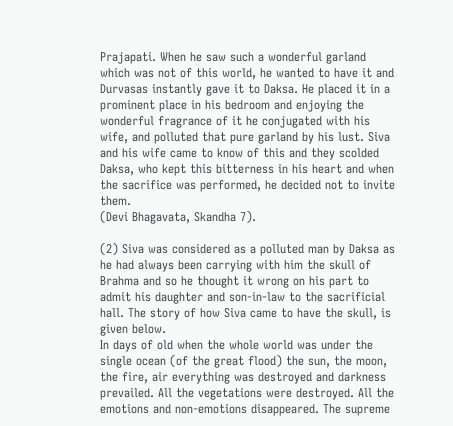Prajapati. When he saw such a wonderful garland which was not of this world, he wanted to have it and Durvasas instantly gave it to Daksa. He placed it in a prominent place in his bedroom and enjoying the wonderful fragrance of it he conjugated with his wife, and polluted that pure garland by his lust. Siva and his wife came to know of this and they scolded Daksa, who kept this bitterness in his heart and when the sacrifice was performed, he decided not to invite them.
(Devi Bhagavata, Skandha 7).

(2) Siva was considered as a polluted man by Daksa as he had always been carrying with him the skull of Brahma and so he thought it wrong on his part to admit his daughter and son-in-law to the sacrificial hall. The story of how Siva came to have the skull, is given below.
In days of old when the whole world was under the single ocean (of the great flood) the sun, the moon, the fire, air everything was destroyed and darkness prevailed. All the vegetations were destroyed. All the emotions and non-emotions disappeared. The supreme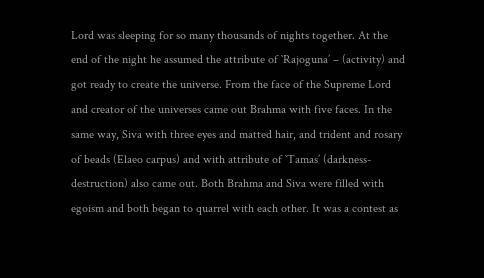Lord was sleeping for so many thousands of nights together. At the end of the night he assumed the attribute of `Rajoguna’ – (activity) and got ready to create the universe. From the face of the Supreme Lord and creator of the universes came out Brahma with five faces. In the same way, Siva with three eyes and matted hair, and trident and rosary of beads (Elaeo carpus) and with attribute of `Tamas’ (darkness-destruction) also came out. Both Brahma and Siva were filled with egoism and both began to quarrel with each other. It was a contest as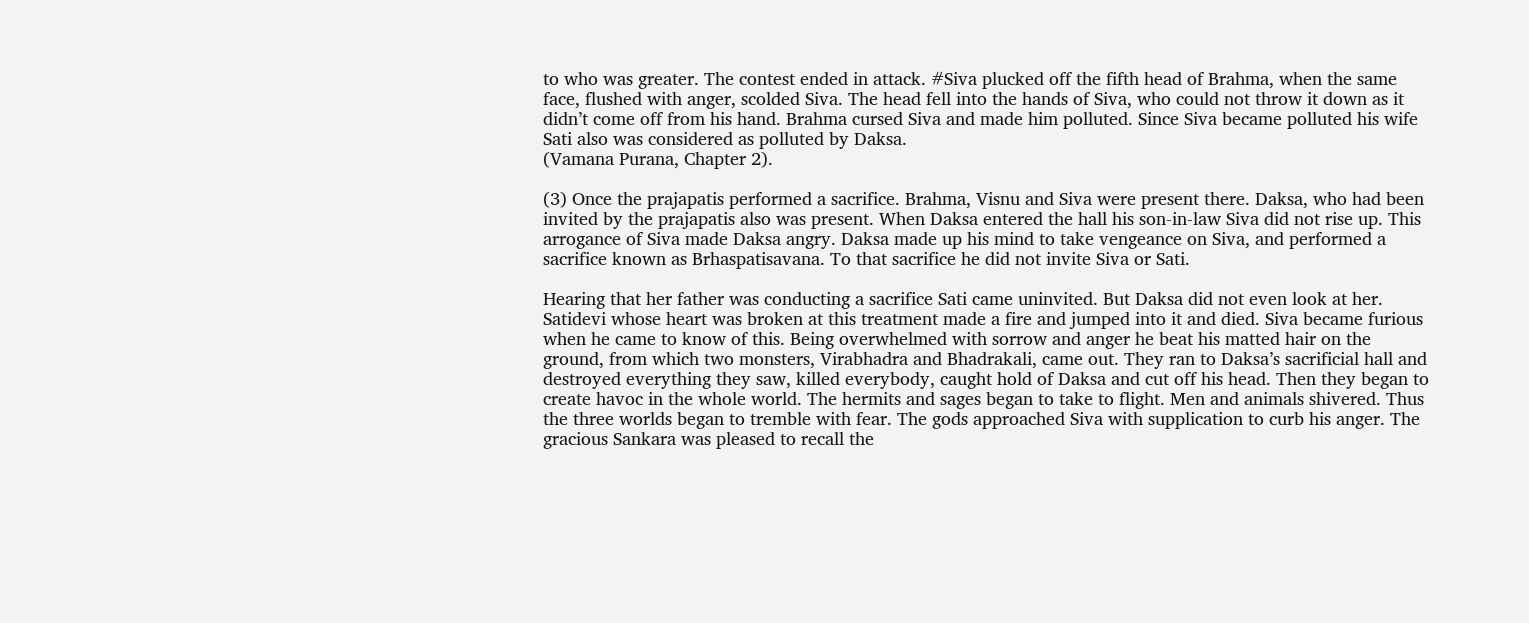to who was greater. The contest ended in attack. #Siva plucked off the fifth head of Brahma, when the same face, flushed with anger, scolded Siva. The head fell into the hands of Siva, who could not throw it down as it didn’t come off from his hand. Brahma cursed Siva and made him polluted. Since Siva became polluted his wife Sati also was considered as polluted by Daksa.
(Vamana Purana, Chapter 2).

(3) Once the prajapatis performed a sacrifice. Brahma, Visnu and Siva were present there. Daksa, who had been invited by the prajapatis also was present. When Daksa entered the hall his son-in-law Siva did not rise up. This arrogance of Siva made Daksa angry. Daksa made up his mind to take vengeance on Siva, and performed a sacrifice known as Brhaspatisavana. To that sacrifice he did not invite Siva or Sati.

Hearing that her father was conducting a sacrifice Sati came uninvited. But Daksa did not even look at her. Satidevi whose heart was broken at this treatment made a fire and jumped into it and died. Siva became furious when he came to know of this. Being overwhelmed with sorrow and anger he beat his matted hair on the ground, from which two monsters, Virabhadra and Bhadrakali, came out. They ran to Daksa’s sacrificial hall and destroyed everything they saw, killed everybody, caught hold of Daksa and cut off his head. Then they began to create havoc in the whole world. The hermits and sages began to take to flight. Men and animals shivered. Thus the three worlds began to tremble with fear. The gods approached Siva with supplication to curb his anger. The gracious Sankara was pleased to recall the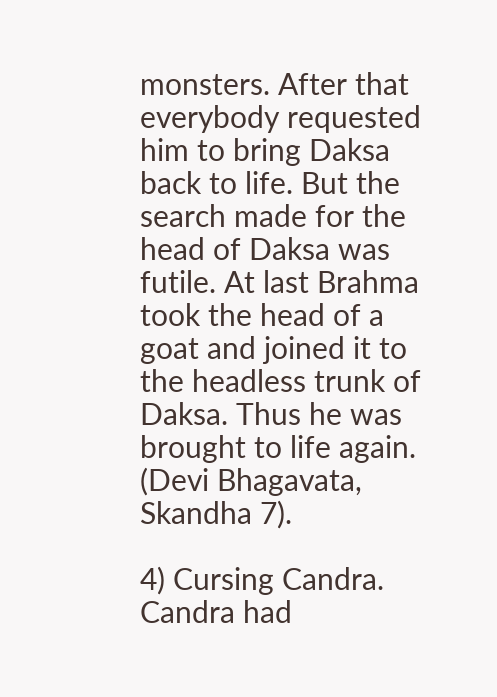monsters. After that everybody requested him to bring Daksa back to life. But the search made for the head of Daksa was futile. At last Brahma took the head of a goat and joined it to the headless trunk of Daksa. Thus he was brought to life again.
(Devi Bhagavata, Skandha 7).

4) Cursing Candra. Candra had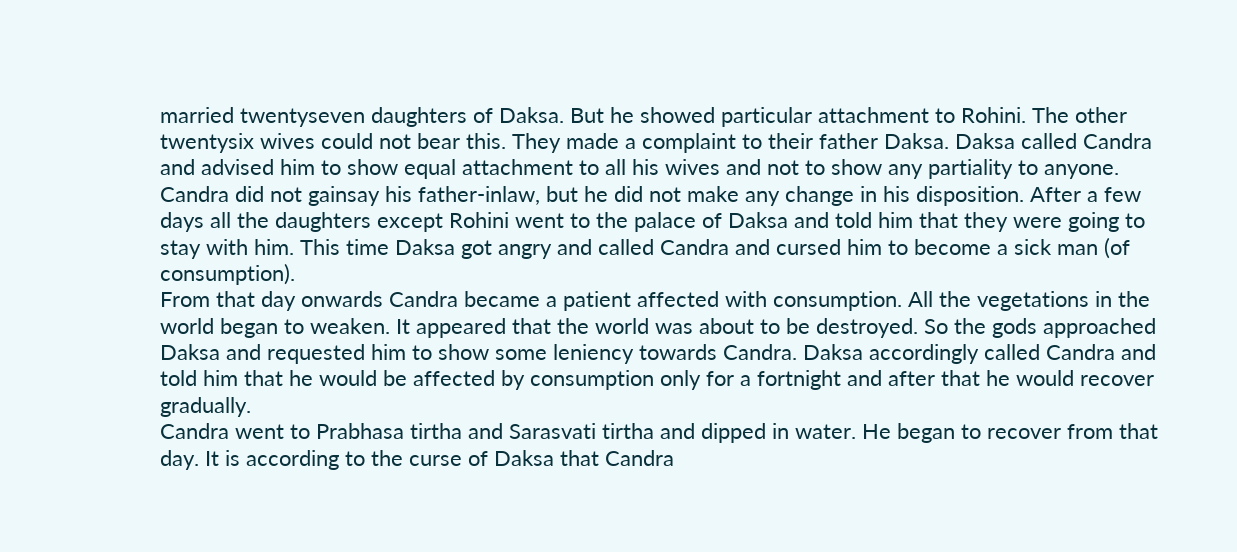married twentyseven daughters of Daksa. But he showed particular attachment to Rohini. The other twentysix wives could not bear this. They made a complaint to their father Daksa. Daksa called Candra and advised him to show equal attachment to all his wives and not to show any partiality to anyone. Candra did not gainsay his father-inlaw, but he did not make any change in his disposition. After a few days all the daughters except Rohini went to the palace of Daksa and told him that they were going to stay with him. This time Daksa got angry and called Candra and cursed him to become a sick man (of consumption).
From that day onwards Candra became a patient affected with consumption. All the vegetations in the world began to weaken. It appeared that the world was about to be destroyed. So the gods approached Daksa and requested him to show some leniency towards Candra. Daksa accordingly called Candra and told him that he would be affected by consumption only for a fortnight and after that he would recover gradually.
Candra went to Prabhasa tirtha and Sarasvati tirtha and dipped in water. He began to recover from that day. It is according to the curse of Daksa that Candra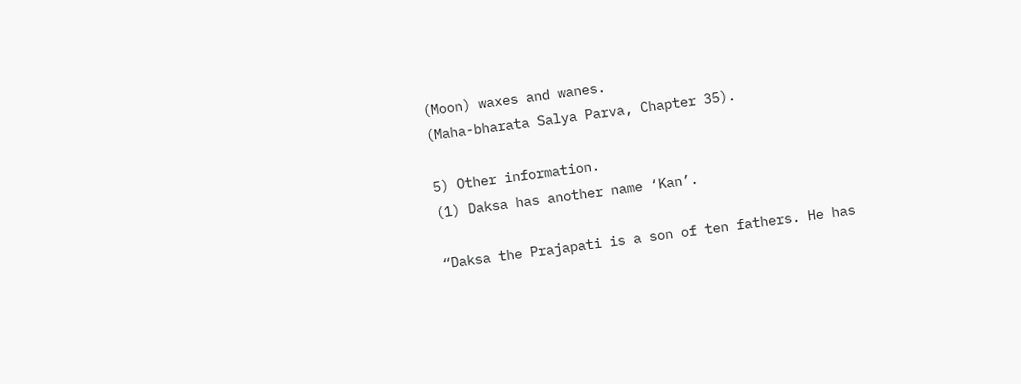(Moon) waxes and wanes.
(Maha-bharata Salya Parva, Chapter 35).

5) Other information.
(1) Daksa has another name ‘Kan’.

“Daksa the Prajapati is a son of ten fathers. He has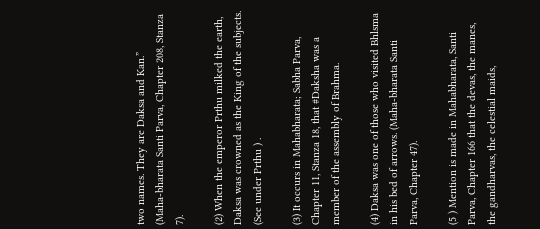two names. They are Daksa and Kan.”
(Maha-bharata Santi Parva, Chapter 208, Stanza 7).

(2) When the emperor Prthu milked the earth, Daksa was crowned as the King of the subjects. (See under Prthu ) .

(3) It occurs in Mahabharata; Sabha Parva, Chapter 11, Stanza 18, that #Daksha was a member of the assembly of Brahma.

(4) Daksa was one of those who visited Bhlsma in his bed of arrows. (Maha-bharata Santi Parva, Chapter 47).

(5 ) Mention is made in Mahabharata, Santi Parva, Chapter 166 that the devas, the manes, the gandharvas, the celestial maids,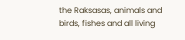the Raksasas, animals and birds, fishes and all living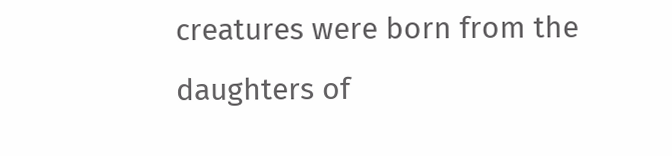creatures were born from the daughters of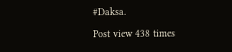#Daksa.

Post view 438 times